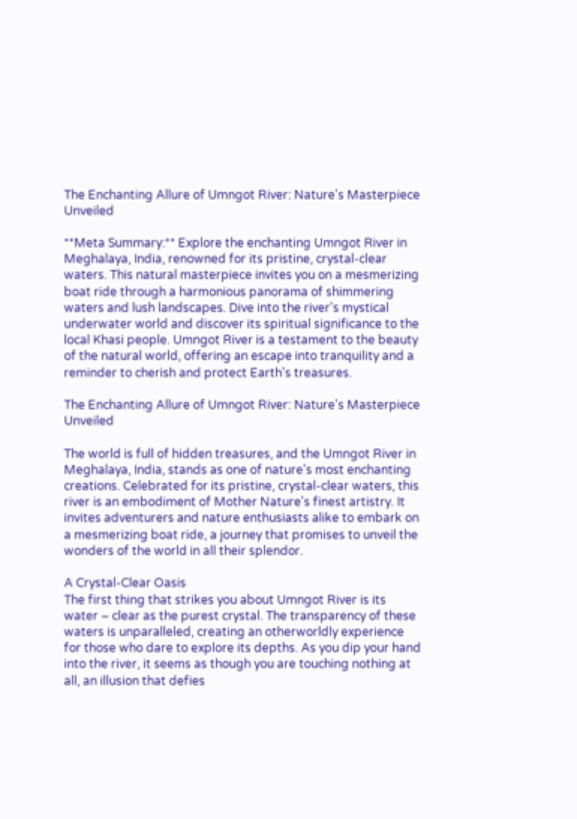The Enchanting Allure of Umngot River: Nature's Masterpiece Unveiled

**Meta Summary:** Explore the enchanting Umngot River in Meghalaya, India, renowned for its pristine, crystal-clear waters. This natural masterpiece invites you on a mesmerizing boat ride through a harmonious panorama of shimmering waters and lush landscapes. Dive into the river's mystical underwater world and discover its spiritual significance to the local Khasi people. Umngot River is a testament to the beauty of the natural world, offering an escape into tranquility and a reminder to cherish and protect Earth's treasures.

The Enchanting Allure of Umngot River: Nature's Masterpiece Unveiled

The world is full of hidden treasures, and the Umngot River in Meghalaya, India, stands as one of nature's most enchanting creations. Celebrated for its pristine, crystal-clear waters, this river is an embodiment of Mother Nature's finest artistry. It invites adventurers and nature enthusiasts alike to embark on a mesmerizing boat ride, a journey that promises to unveil the wonders of the world in all their splendor.

A Crystal-Clear Oasis
The first thing that strikes you about Umngot River is its water – clear as the purest crystal. The transparency of these waters is unparalleled, creating an otherworldly experience for those who dare to explore its depths. As you dip your hand into the river, it seems as though you are touching nothing at all, an illusion that defies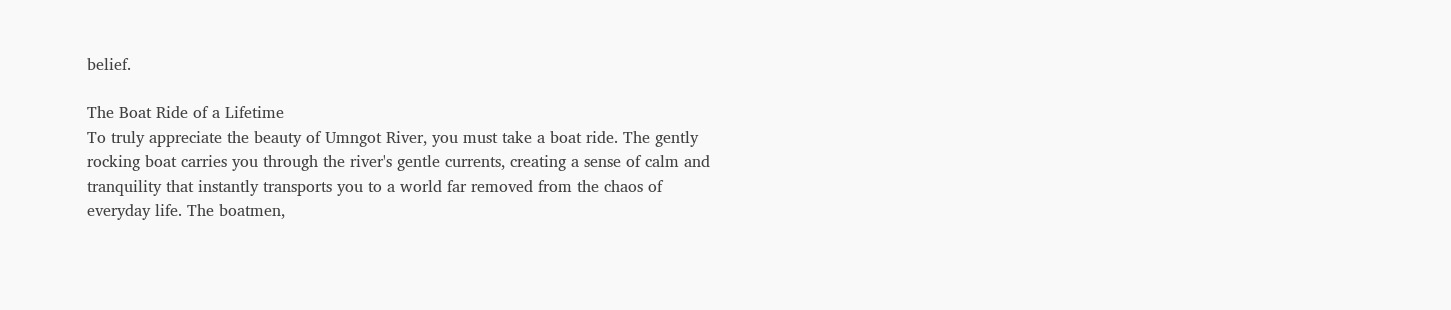belief.

The Boat Ride of a Lifetime
To truly appreciate the beauty of Umngot River, you must take a boat ride. The gently rocking boat carries you through the river's gentle currents, creating a sense of calm and tranquility that instantly transports you to a world far removed from the chaos of everyday life. The boatmen,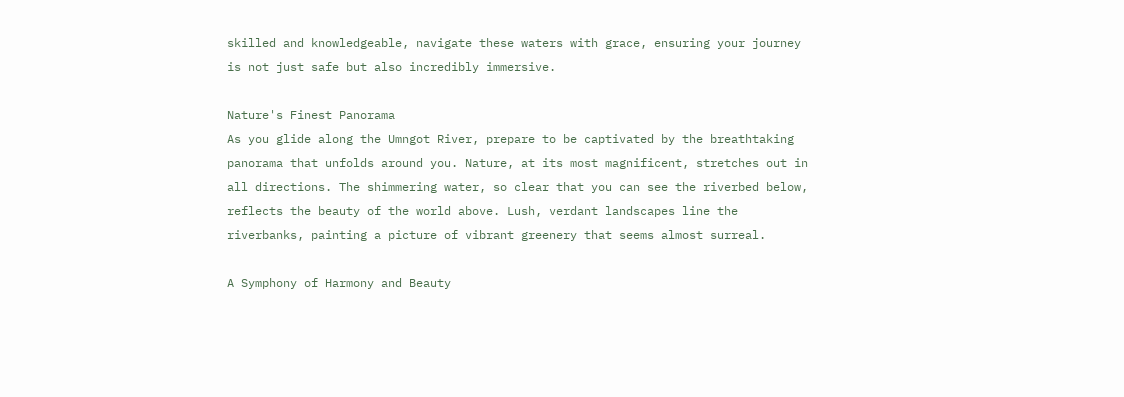skilled and knowledgeable, navigate these waters with grace, ensuring your journey is not just safe but also incredibly immersive.

Nature's Finest Panorama
As you glide along the Umngot River, prepare to be captivated by the breathtaking panorama that unfolds around you. Nature, at its most magnificent, stretches out in all directions. The shimmering water, so clear that you can see the riverbed below, reflects the beauty of the world above. Lush, verdant landscapes line the riverbanks, painting a picture of vibrant greenery that seems almost surreal.

A Symphony of Harmony and Beauty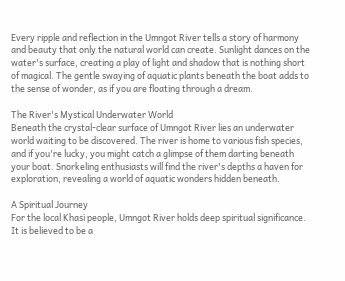Every ripple and reflection in the Umngot River tells a story of harmony and beauty that only the natural world can create. Sunlight dances on the water's surface, creating a play of light and shadow that is nothing short of magical. The gentle swaying of aquatic plants beneath the boat adds to the sense of wonder, as if you are floating through a dream.

The River's Mystical Underwater World
Beneath the crystal-clear surface of Umngot River lies an underwater world waiting to be discovered. The river is home to various fish species, and if you're lucky, you might catch a glimpse of them darting beneath your boat. Snorkeling enthusiasts will find the river's depths a haven for exploration, revealing a world of aquatic wonders hidden beneath.

A Spiritual Journey
For the local Khasi people, Umngot River holds deep spiritual significance. It is believed to be a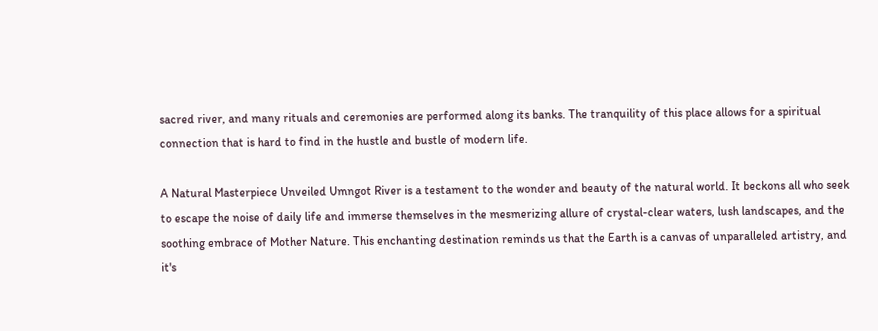sacred river, and many rituals and ceremonies are performed along its banks. The tranquility of this place allows for a spiritual connection that is hard to find in the hustle and bustle of modern life.

A Natural Masterpiece Unveiled Umngot River is a testament to the wonder and beauty of the natural world. It beckons all who seek to escape the noise of daily life and immerse themselves in the mesmerizing allure of crystal-clear waters, lush landscapes, and the soothing embrace of Mother Nature. This enchanting destination reminds us that the Earth is a canvas of unparalleled artistry, and it's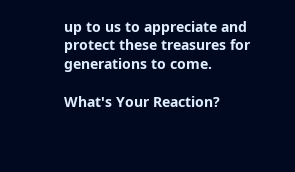up to us to appreciate and protect these treasures for generations to come.

What's Your Reaction?